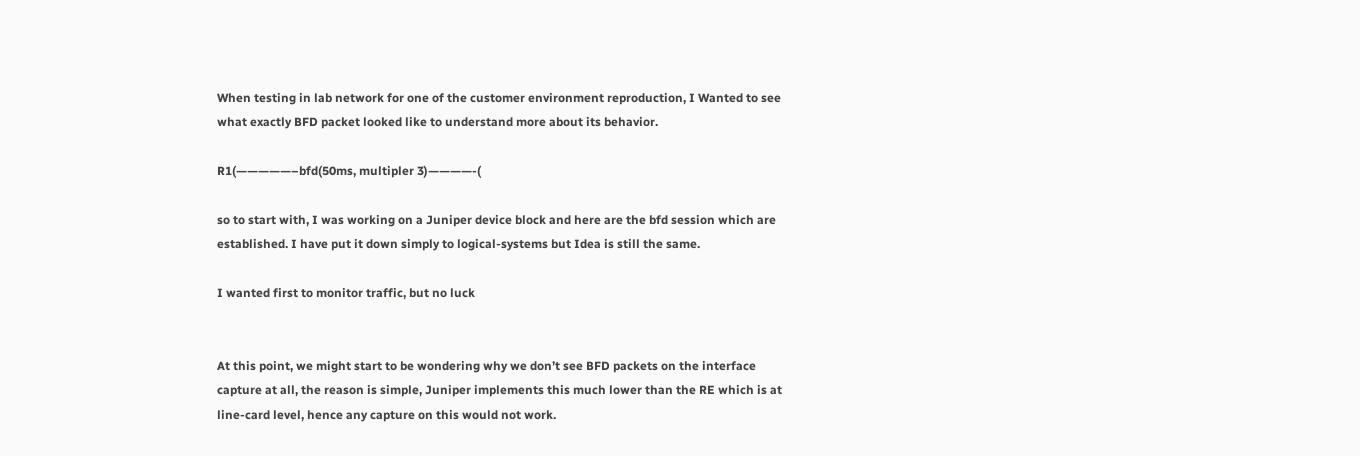When testing in lab network for one of the customer environment reproduction, I Wanted to see what exactly BFD packet looked like to understand more about its behavior.

R1(—————–bfd(50ms, multipler 3)————-(

so to start with, I was working on a Juniper device block and here are the bfd session which are established. I have put it down simply to logical-systems but Idea is still the same.

I wanted first to monitor traffic, but no luck


At this point, we might start to be wondering why we don’t see BFD packets on the interface capture at all, the reason is simple, Juniper implements this much lower than the RE which is at line-card level, hence any capture on this would not work.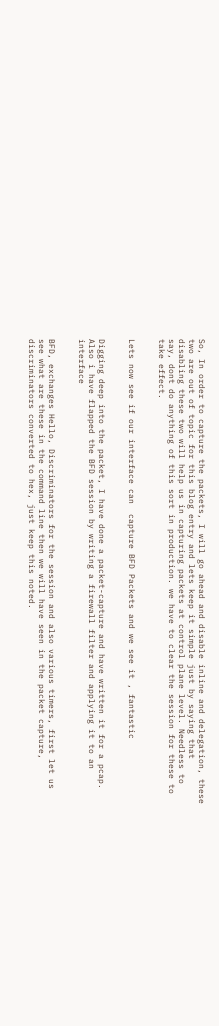So, In order to capture the packets, I will go ahead and disable inline and delegation, these two are out of topic for this blog entry and lets keep it simple just by saying that disabling these two will help us in capturing packets at control plane level. Needless to say, dont do anything of this sort in production. we have to clear the session for these to take effect.


Lets now see if our interface can  capture BFD Packets and we see it , fantastic


Digging deep into the packet, I have done a packet-capture and have written it for a pcap. Also i have flapped the BFD session by writing a firewall filter and applying it to an interface


BFD, exchanges Hello, Discriminators for the session and also various timers, first let us see what are these in the command line then we will have seen in the packet capture, discriminators converted to hex, just keep this noted.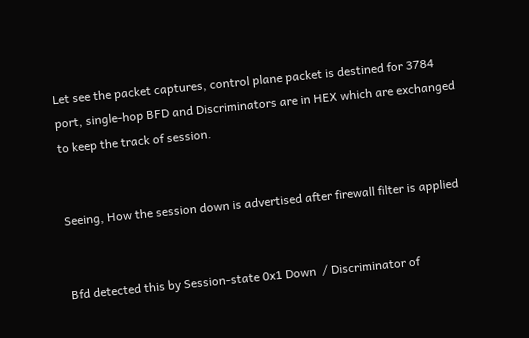Let see the packet captures, control plane packet is destined for 3784 port, single-hop BFD and Discriminators are in HEX which are exchanged to keep the track of session.


Seeing, How the session down is advertised after firewall filter is applied


Bfd detected this by Session-state 0x1 Down  / Discriminator of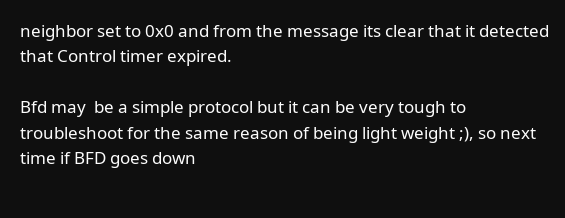neighbor set to 0x0 and from the message its clear that it detected that Control timer expired.

Bfd may  be a simple protocol but it can be very tough to troubleshoot for the same reason of being light weight ;), so next time if BFD goes down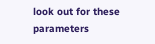look out for these parameters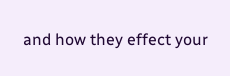and how they effect your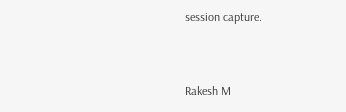session capture.


Rakesh M